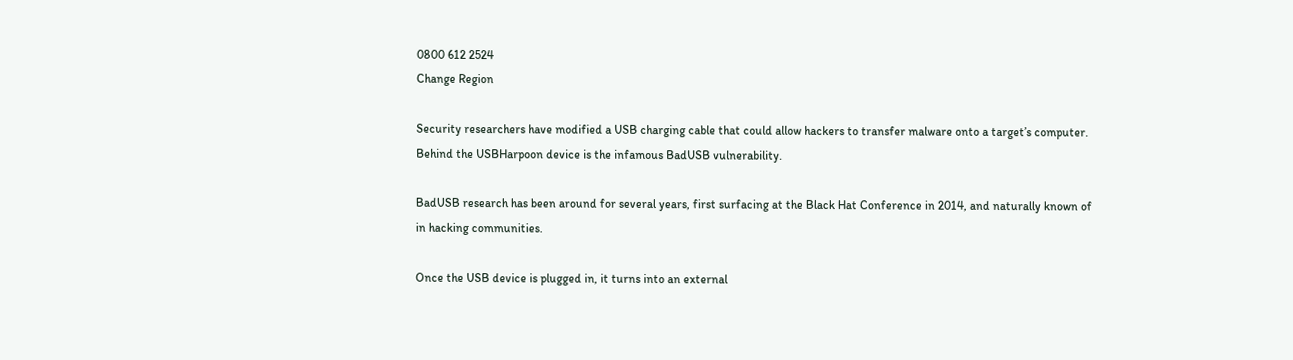0800 612 2524
Change Region

Security researchers have modified a USB charging cable that could allow hackers to transfer malware onto a target’s computer. Behind the USBHarpoon device is the infamous BadUSB vulnerability.

BadUSB research has been around for several years, first surfacing at the Black Hat Conference in 2014, and naturally known of in hacking communities.

Once the USB device is plugged in, it turns into an external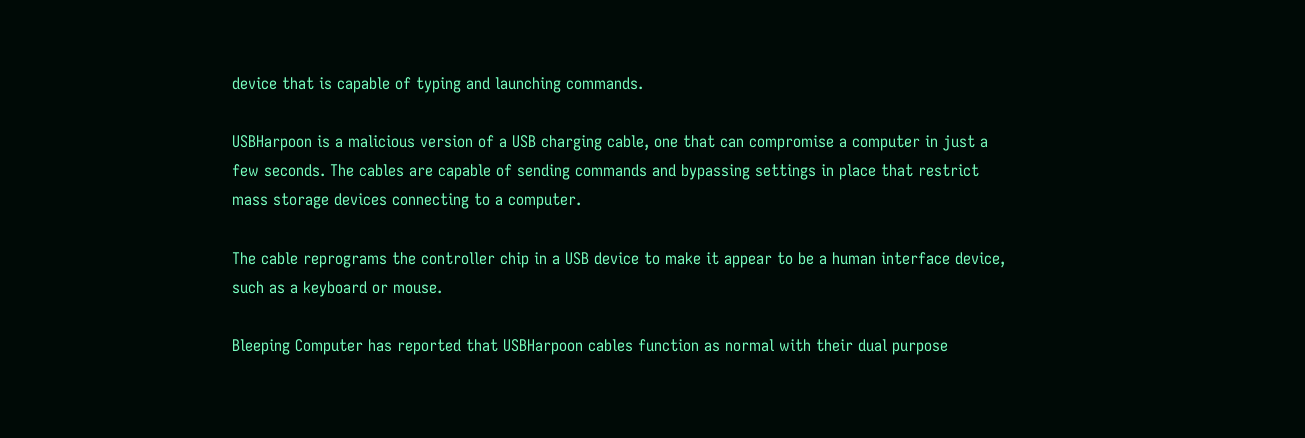device that is capable of typing and launching commands.

USBHarpoon is a malicious version of a USB charging cable, one that can compromise a computer in just a few seconds. The cables are capable of sending commands and bypassing settings in place that restrict mass storage devices connecting to a computer.

The cable reprograms the controller chip in a USB device to make it appear to be a human interface device, such as a keyboard or mouse.

Bleeping Computer has reported that USBHarpoon cables function as normal with their dual purpose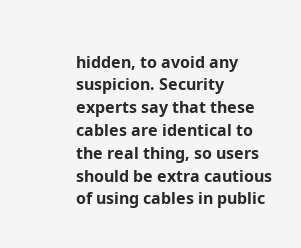hidden, to avoid any suspicion. Security experts say that these cables are identical to the real thing, so users should be extra cautious of using cables in public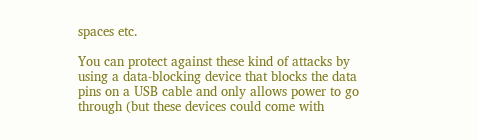spaces etc.

You can protect against these kind of attacks by using a data-blocking device that blocks the data pins on a USB cable and only allows power to go through (but these devices could come with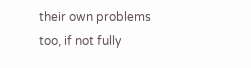their own problems too, if not fully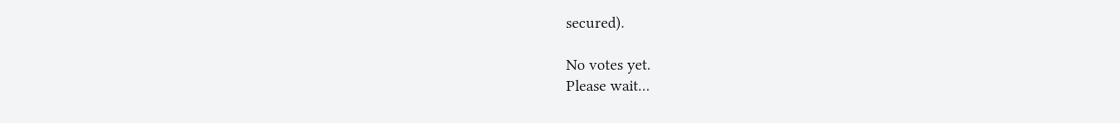secured).

No votes yet.
Please wait...